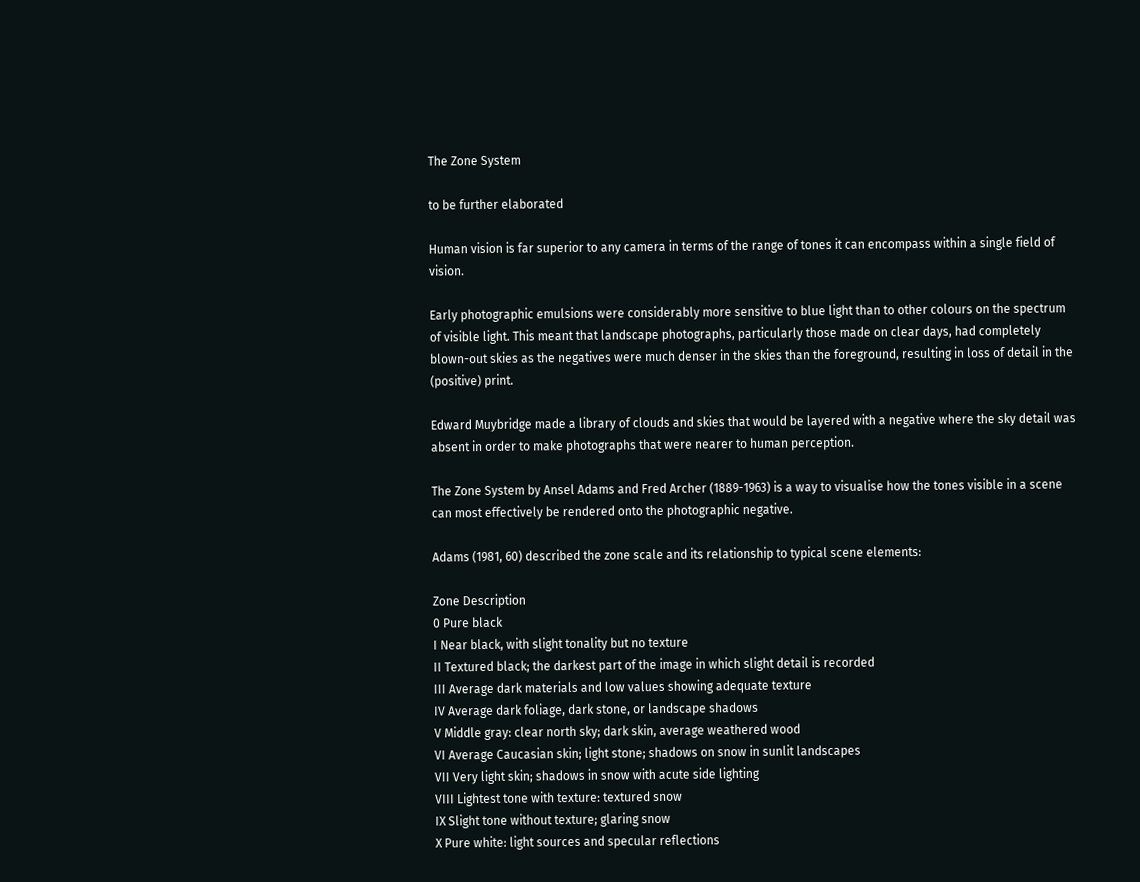The Zone System

to be further elaborated

Human vision is far superior to any camera in terms of the range of tones it can encompass within a single field of vision.

Early photographic emulsions were considerably more sensitive to blue light than to other colours on the spectrum of visible light. This meant that landscape photographs, particularly those made on clear days, had completely blown-out skies as the negatives were much denser in the skies than the foreground, resulting in loss of detail in the (positive) print.

Edward Muybridge made a library of clouds and skies that would be layered with a negative where the sky detail was absent in order to make photographs that were nearer to human perception.

The Zone System by Ansel Adams and Fred Archer (1889-1963) is a way to visualise how the tones visible in a scene can most effectively be rendered onto the photographic negative.

Adams (1981, 60) described the zone scale and its relationship to typical scene elements:

Zone Description
0 Pure black
I Near black, with slight tonality but no texture
II Textured black; the darkest part of the image in which slight detail is recorded
III Average dark materials and low values showing adequate texture
IV Average dark foliage, dark stone, or landscape shadows
V Middle gray: clear north sky; dark skin, average weathered wood
VI Average Caucasian skin; light stone; shadows on snow in sunlit landscapes
VII Very light skin; shadows in snow with acute side lighting
VIII Lightest tone with texture: textured snow
IX Slight tone without texture; glaring snow
X Pure white: light sources and specular reflections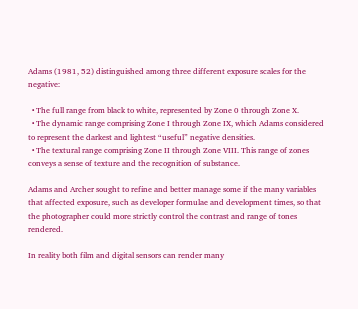Adams (1981, 52) distinguished among three different exposure scales for the negative:

  • The full range from black to white, represented by Zone 0 through Zone X.
  • The dynamic range comprising Zone I through Zone IX, which Adams considered to represent the darkest and lightest “useful” negative densities.
  • The textural range comprising Zone II through Zone VIII. This range of zones conveys a sense of texture and the recognition of substance.

Adams and Archer sought to refine and better manage some if the many variables that affected exposure, such as developer formulae and development times, so that the photographer could more strictly control the contrast and range of tones rendered.

In reality both film and digital sensors can render many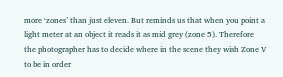more ‘zones’ than just eleven. But reminds us that when you point a light meter at an object it reads it as mid grey (zone 5). Therefore the photographer has to decide where in the scene they wish Zone V to be in order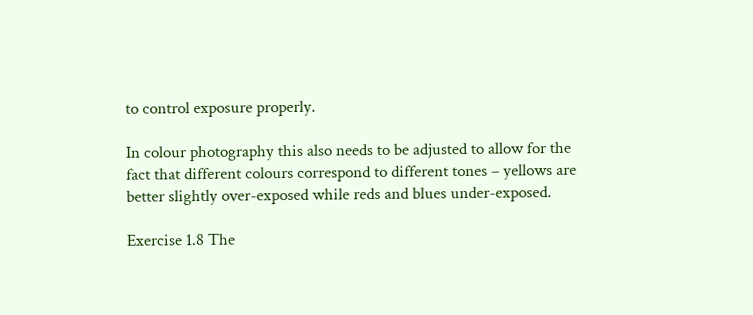to control exposure properly.

In colour photography this also needs to be adjusted to allow for the fact that different colours correspond to different tones – yellows are better slightly over-exposed while reds and blues under-exposed.

Exercise 1.8 The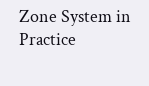Zone System in Practice